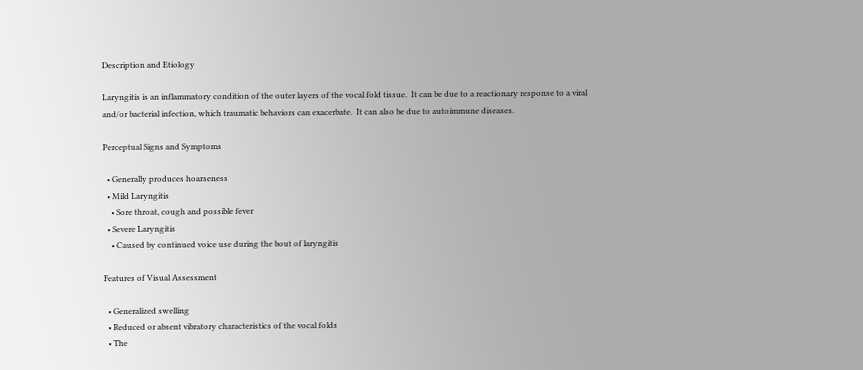Description and Etiology

Laryngitis is an inflammatory condition of the outer layers of the vocal fold tissue.  It can be due to a reactionary response to a viral and/or bacterial infection, which traumatic behaviors can exacerbate.  It can also be due to autoimmune diseases.

Perceptual Signs and Symptoms

  • Generally produces hoarseness
  • Mild Laryngitis
    • Sore throat, cough and possible fever
  • Severe Laryngitis
    • Caused by continued voice use during the bout of laryngitis

Features of Visual Assessment

  • Generalized swelling
  • Reduced or absent vibratory characteristics of the vocal folds
  • The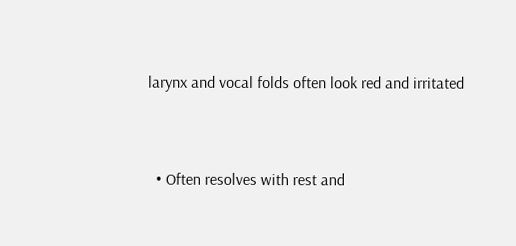larynx and vocal folds often look red and irritated


  • Often resolves with rest and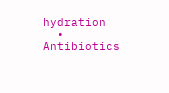hydration
  • Antibiotics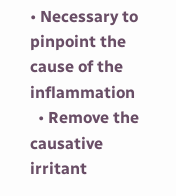• Necessary to pinpoint the cause of the inflammation
  • Remove the causative irritant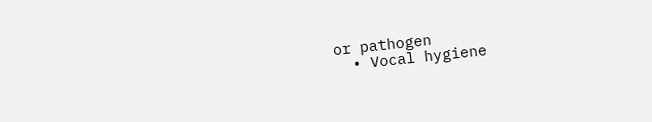or pathogen
  • Vocal hygiene